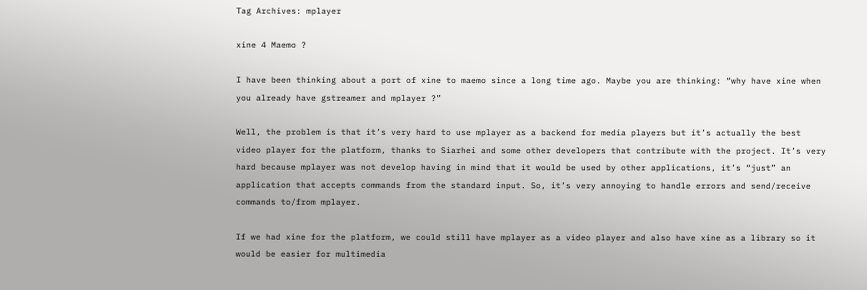Tag Archives: mplayer

xine 4 Maemo ?

I have been thinking about a port of xine to maemo since a long time ago. Maybe you are thinking: “why have xine when you already have gstreamer and mplayer ?”

Well, the problem is that it’s very hard to use mplayer as a backend for media players but it’s actually the best video player for the platform, thanks to Siarhei and some other developers that contribute with the project. It’s very hard because mplayer was not develop having in mind that it would be used by other applications, it’s “just” an application that accepts commands from the standard input. So, it’s very annoying to handle errors and send/receive commands to/from mplayer.

If we had xine for the platform, we could still have mplayer as a video player and also have xine as a library so it would be easier for multimedia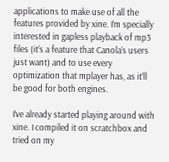applications to make use of all the features provided by xine. I’m specially interested in gapless playback of mp3 files (it’s a feature that Canola’s users just want) and to use every optimization that mplayer has, as it’ll be good for both engines.

I’ve already started playing around with xine. I compiled it on scratchbox and tried on my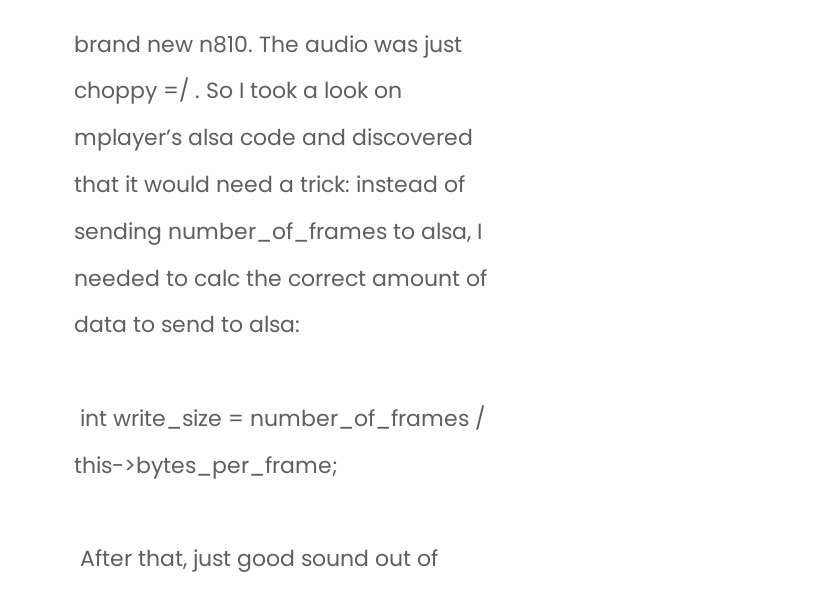brand new n810. The audio was just choppy =/ . So I took a look on mplayer’s alsa code and discovered that it would need a trick: instead of sending number_of_frames to alsa, I needed to calc the correct amount of data to send to alsa:

 int write_size = number_of_frames / this->bytes_per_frame;

 After that, just good sound out of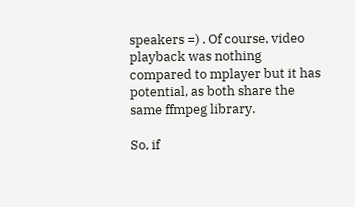speakers =) . Of course, video playback was nothing compared to mplayer but it has potential, as both share the same ffmpeg library.

So, if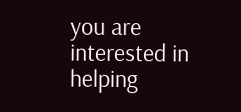you are interested in helping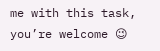me with this task, you’re welcome 😉